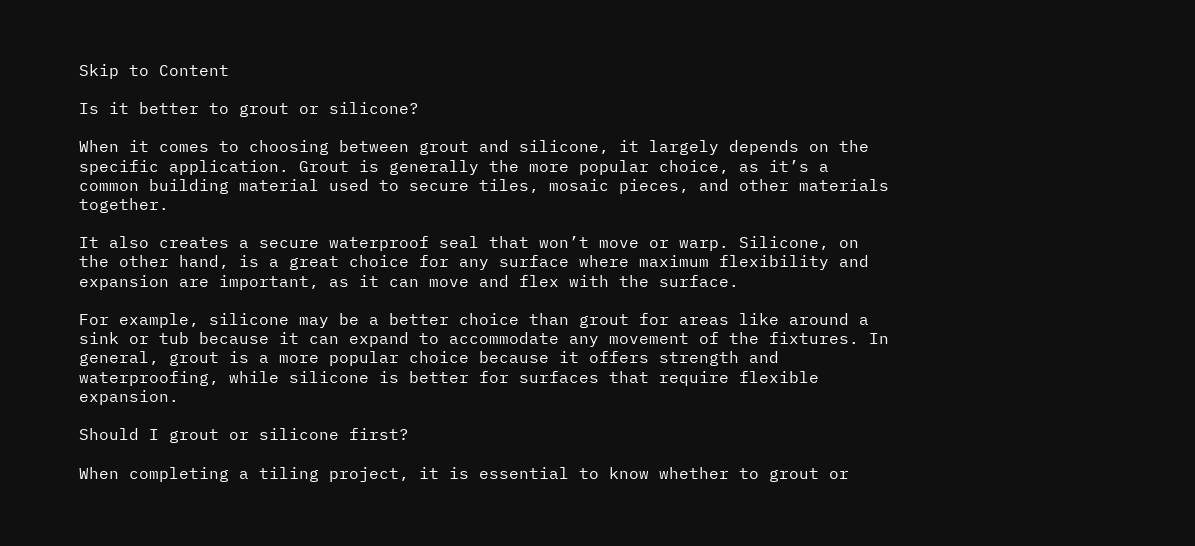Skip to Content

Is it better to grout or silicone?

When it comes to choosing between grout and silicone, it largely depends on the specific application. Grout is generally the more popular choice, as it’s a common building material used to secure tiles, mosaic pieces, and other materials together.

It also creates a secure waterproof seal that won’t move or warp. Silicone, on the other hand, is a great choice for any surface where maximum flexibility and expansion are important, as it can move and flex with the surface.

For example, silicone may be a better choice than grout for areas like around a sink or tub because it can expand to accommodate any movement of the fixtures. In general, grout is a more popular choice because it offers strength and waterproofing, while silicone is better for surfaces that require flexible expansion.

Should I grout or silicone first?

When completing a tiling project, it is essential to know whether to grout or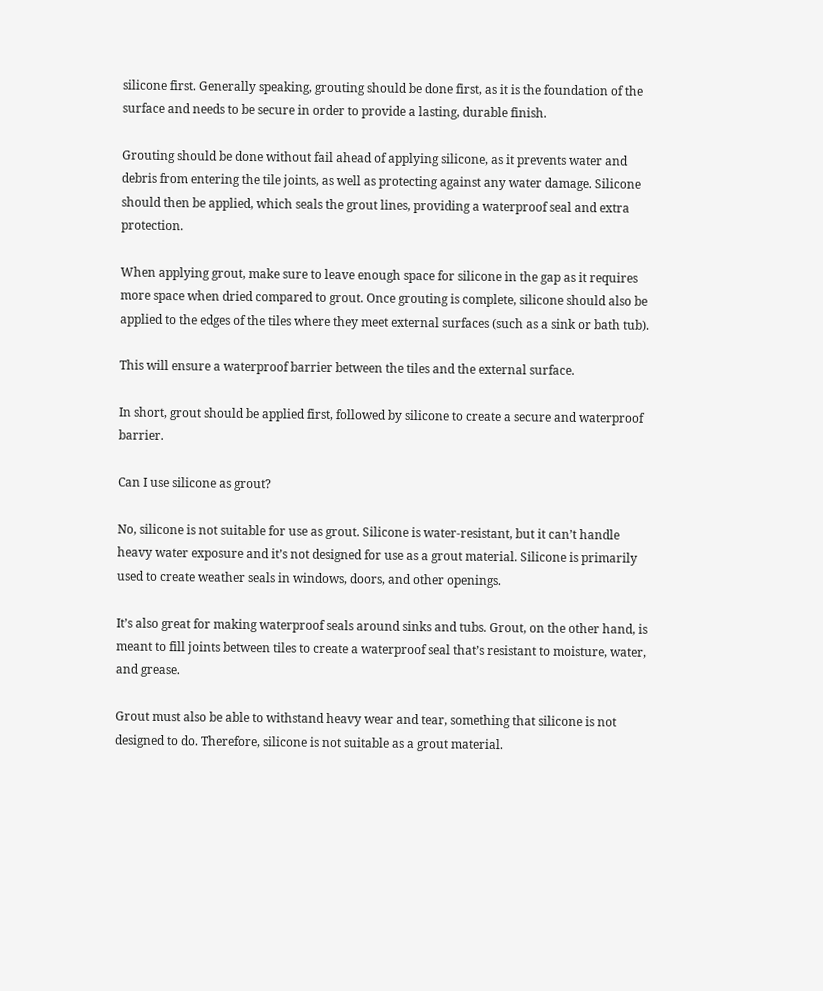silicone first. Generally speaking, grouting should be done first, as it is the foundation of the surface and needs to be secure in order to provide a lasting, durable finish.

Grouting should be done without fail ahead of applying silicone, as it prevents water and debris from entering the tile joints, as well as protecting against any water damage. Silicone should then be applied, which seals the grout lines, providing a waterproof seal and extra protection.

When applying grout, make sure to leave enough space for silicone in the gap as it requires more space when dried compared to grout. Once grouting is complete, silicone should also be applied to the edges of the tiles where they meet external surfaces (such as a sink or bath tub).

This will ensure a waterproof barrier between the tiles and the external surface.

In short, grout should be applied first, followed by silicone to create a secure and waterproof barrier.

Can I use silicone as grout?

No, silicone is not suitable for use as grout. Silicone is water-resistant, but it can’t handle heavy water exposure and it’s not designed for use as a grout material. Silicone is primarily used to create weather seals in windows, doors, and other openings.

It’s also great for making waterproof seals around sinks and tubs. Grout, on the other hand, is meant to fill joints between tiles to create a waterproof seal that’s resistant to moisture, water, and grease.

Grout must also be able to withstand heavy wear and tear, something that silicone is not designed to do. Therefore, silicone is not suitable as a grout material.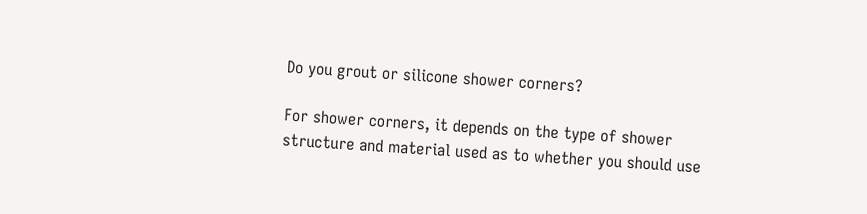Do you grout or silicone shower corners?

For shower corners, it depends on the type of shower structure and material used as to whether you should use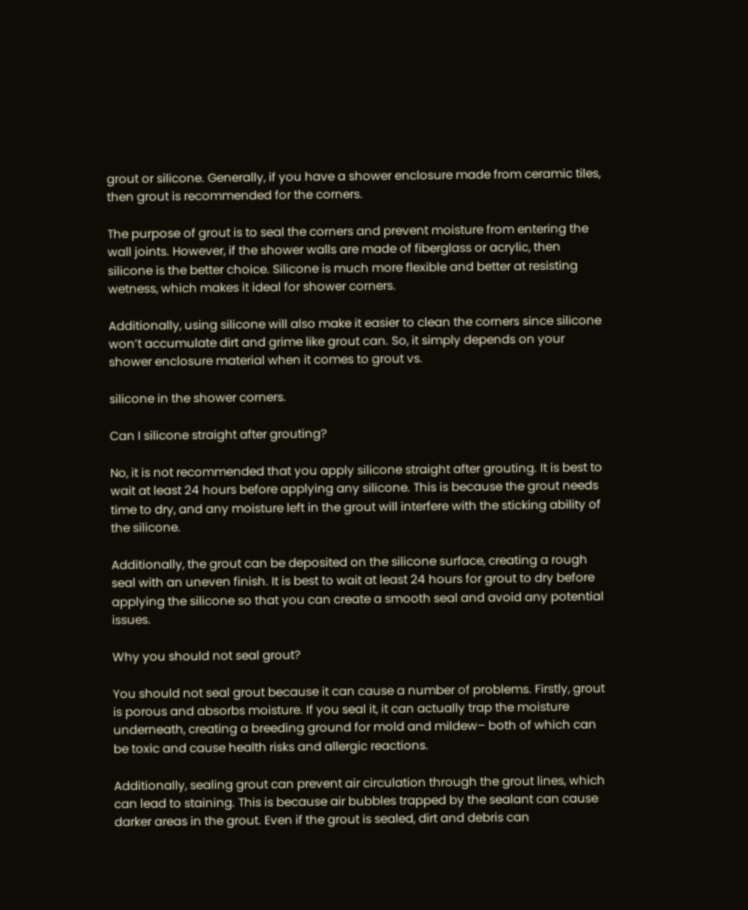grout or silicone. Generally, if you have a shower enclosure made from ceramic tiles, then grout is recommended for the corners.

The purpose of grout is to seal the corners and prevent moisture from entering the wall joints. However, if the shower walls are made of fiberglass or acrylic, then silicone is the better choice. Silicone is much more flexible and better at resisting wetness, which makes it ideal for shower corners.

Additionally, using silicone will also make it easier to clean the corners since silicone won’t accumulate dirt and grime like grout can. So, it simply depends on your shower enclosure material when it comes to grout vs.

silicone in the shower corners.

Can I silicone straight after grouting?

No, it is not recommended that you apply silicone straight after grouting. It is best to wait at least 24 hours before applying any silicone. This is because the grout needs time to dry, and any moisture left in the grout will interfere with the sticking ability of the silicone.

Additionally, the grout can be deposited on the silicone surface, creating a rough seal with an uneven finish. It is best to wait at least 24 hours for grout to dry before applying the silicone so that you can create a smooth seal and avoid any potential issues.

Why you should not seal grout?

You should not seal grout because it can cause a number of problems. Firstly, grout is porous and absorbs moisture. If you seal it, it can actually trap the moisture underneath, creating a breeding ground for mold and mildew– both of which can be toxic and cause health risks and allergic reactions.

Additionally, sealing grout can prevent air circulation through the grout lines, which can lead to staining. This is because air bubbles trapped by the sealant can cause darker areas in the grout. Even if the grout is sealed, dirt and debris can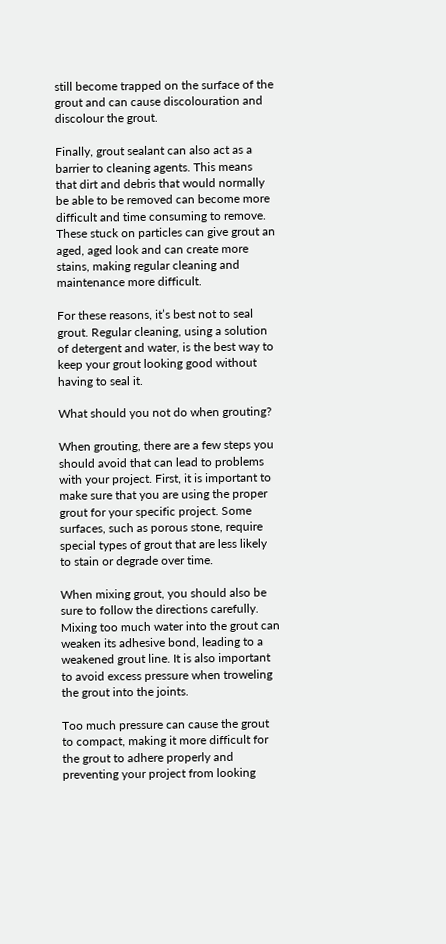still become trapped on the surface of the grout and can cause discolouration and discolour the grout.

Finally, grout sealant can also act as a barrier to cleaning agents. This means that dirt and debris that would normally be able to be removed can become more difficult and time consuming to remove. These stuck on particles can give grout an aged, aged look and can create more stains, making regular cleaning and maintenance more difficult.

For these reasons, it’s best not to seal grout. Regular cleaning, using a solution of detergent and water, is the best way to keep your grout looking good without having to seal it.

What should you not do when grouting?

When grouting, there are a few steps you should avoid that can lead to problems with your project. First, it is important to make sure that you are using the proper grout for your specific project. Some surfaces, such as porous stone, require special types of grout that are less likely to stain or degrade over time.

When mixing grout, you should also be sure to follow the directions carefully. Mixing too much water into the grout can weaken its adhesive bond, leading to a weakened grout line. It is also important to avoid excess pressure when troweling the grout into the joints.

Too much pressure can cause the grout to compact, making it more difficult for the grout to adhere properly and preventing your project from looking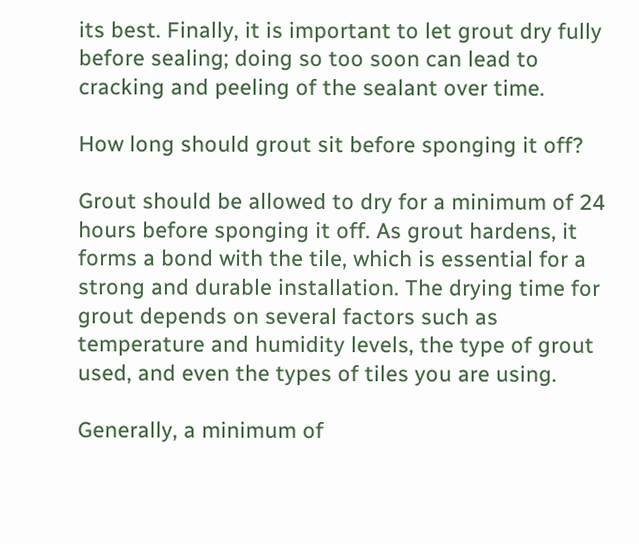its best. Finally, it is important to let grout dry fully before sealing; doing so too soon can lead to cracking and peeling of the sealant over time.

How long should grout sit before sponging it off?

Grout should be allowed to dry for a minimum of 24 hours before sponging it off. As grout hardens, it forms a bond with the tile, which is essential for a strong and durable installation. The drying time for grout depends on several factors such as temperature and humidity levels, the type of grout used, and even the types of tiles you are using.

Generally, a minimum of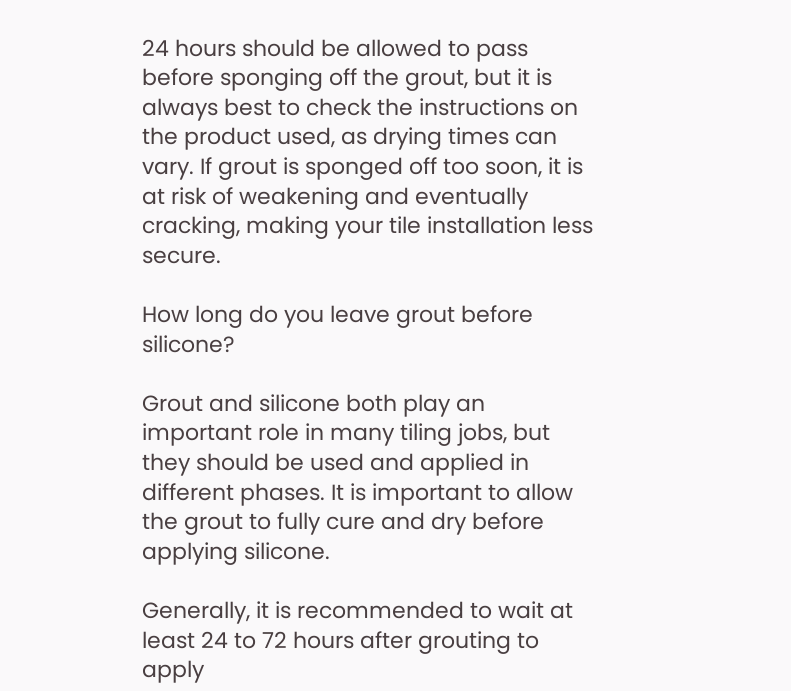24 hours should be allowed to pass before sponging off the grout, but it is always best to check the instructions on the product used, as drying times can vary. If grout is sponged off too soon, it is at risk of weakening and eventually cracking, making your tile installation less secure.

How long do you leave grout before silicone?

Grout and silicone both play an important role in many tiling jobs, but they should be used and applied in different phases. It is important to allow the grout to fully cure and dry before applying silicone.

Generally, it is recommended to wait at least 24 to 72 hours after grouting to apply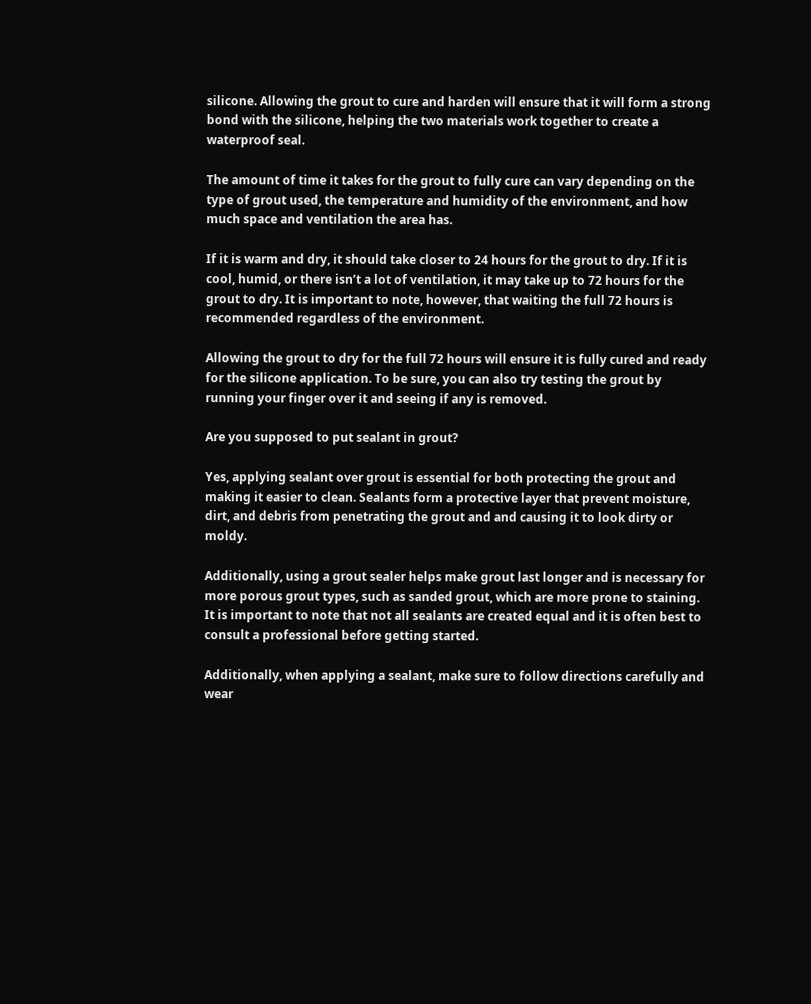silicone. Allowing the grout to cure and harden will ensure that it will form a strong bond with the silicone, helping the two materials work together to create a waterproof seal.

The amount of time it takes for the grout to fully cure can vary depending on the type of grout used, the temperature and humidity of the environment, and how much space and ventilation the area has.

If it is warm and dry, it should take closer to 24 hours for the grout to dry. If it is cool, humid, or there isn’t a lot of ventilation, it may take up to 72 hours for the grout to dry. It is important to note, however, that waiting the full 72 hours is recommended regardless of the environment.

Allowing the grout to dry for the full 72 hours will ensure it is fully cured and ready for the silicone application. To be sure, you can also try testing the grout by running your finger over it and seeing if any is removed.

Are you supposed to put sealant in grout?

Yes, applying sealant over grout is essential for both protecting the grout and making it easier to clean. Sealants form a protective layer that prevent moisture, dirt, and debris from penetrating the grout and and causing it to look dirty or moldy.

Additionally, using a grout sealer helps make grout last longer and is necessary for more porous grout types, such as sanded grout, which are more prone to staining. It is important to note that not all sealants are created equal and it is often best to consult a professional before getting started.

Additionally, when applying a sealant, make sure to follow directions carefully and wear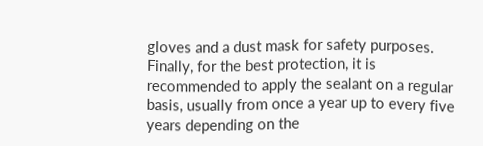gloves and a dust mask for safety purposes. Finally, for the best protection, it is recommended to apply the sealant on a regular basis, usually from once a year up to every five years depending on the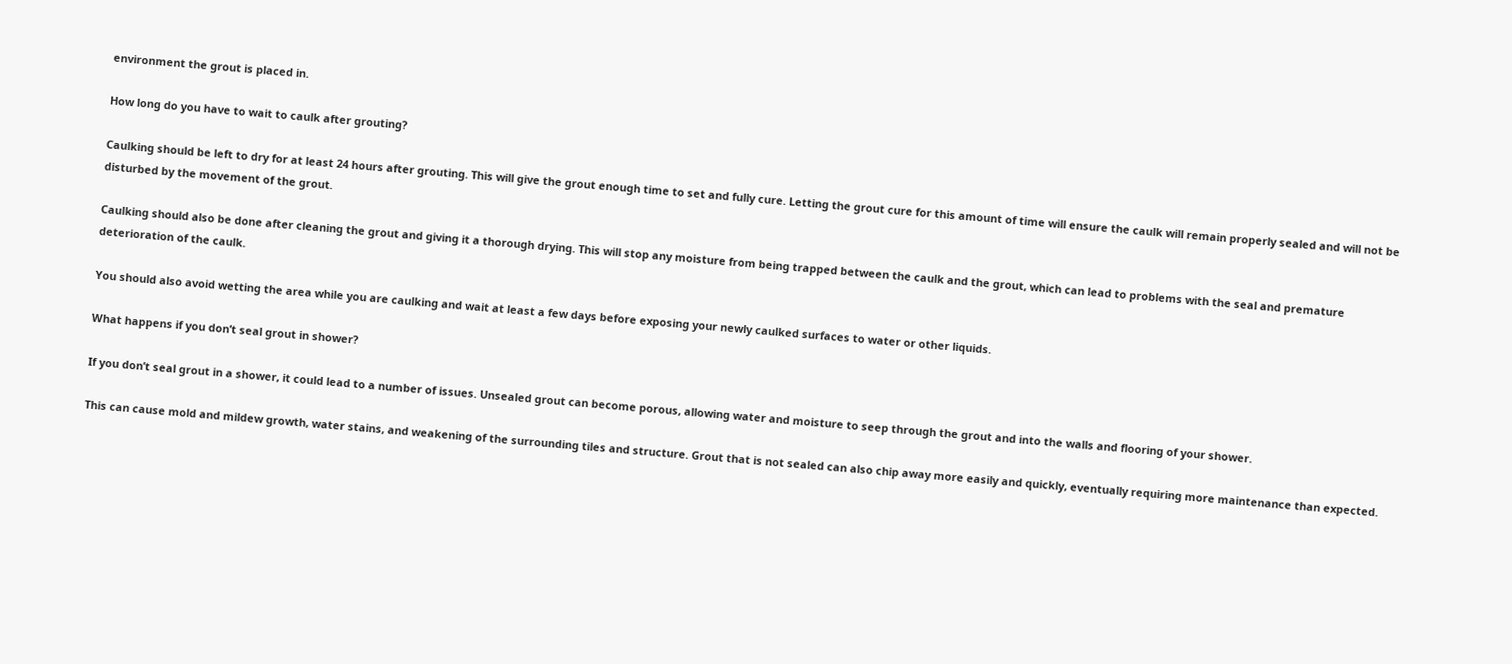environment the grout is placed in.

How long do you have to wait to caulk after grouting?

Caulking should be left to dry for at least 24 hours after grouting. This will give the grout enough time to set and fully cure. Letting the grout cure for this amount of time will ensure the caulk will remain properly sealed and will not be disturbed by the movement of the grout.

Caulking should also be done after cleaning the grout and giving it a thorough drying. This will stop any moisture from being trapped between the caulk and the grout, which can lead to problems with the seal and premature deterioration of the caulk.

You should also avoid wetting the area while you are caulking and wait at least a few days before exposing your newly caulked surfaces to water or other liquids.

What happens if you don’t seal grout in shower?

If you don’t seal grout in a shower, it could lead to a number of issues. Unsealed grout can become porous, allowing water and moisture to seep through the grout and into the walls and flooring of your shower.

This can cause mold and mildew growth, water stains, and weakening of the surrounding tiles and structure. Grout that is not sealed can also chip away more easily and quickly, eventually requiring more maintenance than expected.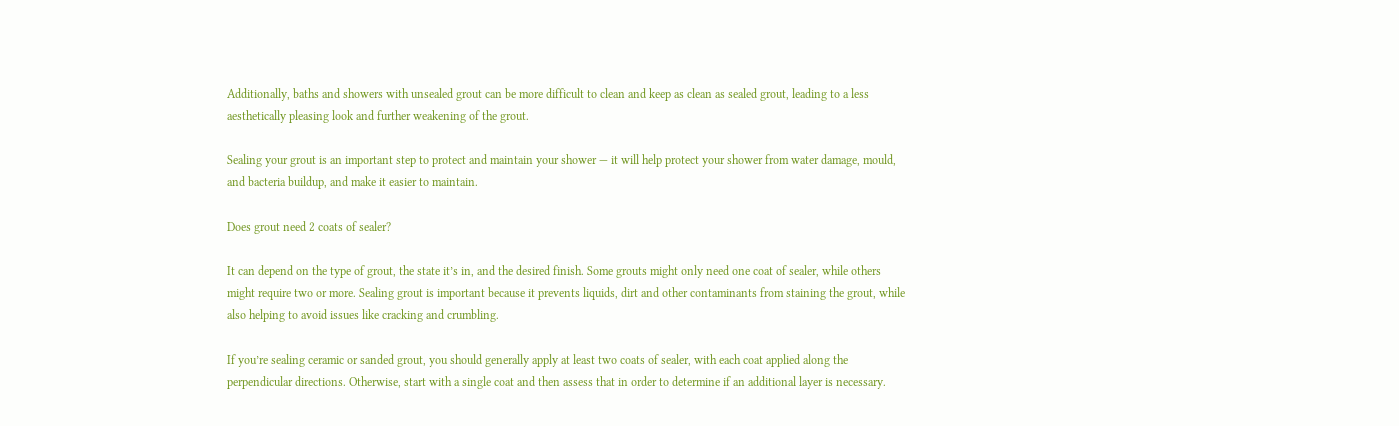Additionally, baths and showers with unsealed grout can be more difficult to clean and keep as clean as sealed grout, leading to a less aesthetically pleasing look and further weakening of the grout.

Sealing your grout is an important step to protect and maintain your shower — it will help protect your shower from water damage, mould, and bacteria buildup, and make it easier to maintain.

Does grout need 2 coats of sealer?

It can depend on the type of grout, the state it’s in, and the desired finish. Some grouts might only need one coat of sealer, while others might require two or more. Sealing grout is important because it prevents liquids, dirt and other contaminants from staining the grout, while also helping to avoid issues like cracking and crumbling.

If you’re sealing ceramic or sanded grout, you should generally apply at least two coats of sealer, with each coat applied along the perpendicular directions. Otherwise, start with a single coat and then assess that in order to determine if an additional layer is necessary.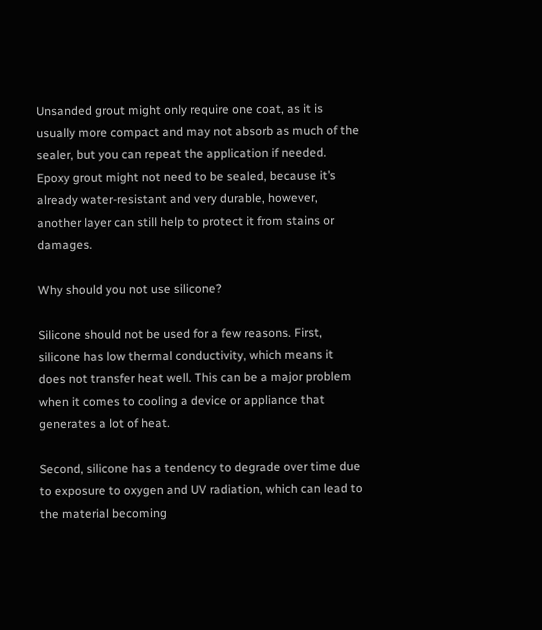Unsanded grout might only require one coat, as it is usually more compact and may not absorb as much of the sealer, but you can repeat the application if needed. Epoxy grout might not need to be sealed, because it’s already water-resistant and very durable, however, another layer can still help to protect it from stains or damages.

Why should you not use silicone?

Silicone should not be used for a few reasons. First, silicone has low thermal conductivity, which means it does not transfer heat well. This can be a major problem when it comes to cooling a device or appliance that generates a lot of heat.

Second, silicone has a tendency to degrade over time due to exposure to oxygen and UV radiation, which can lead to the material becoming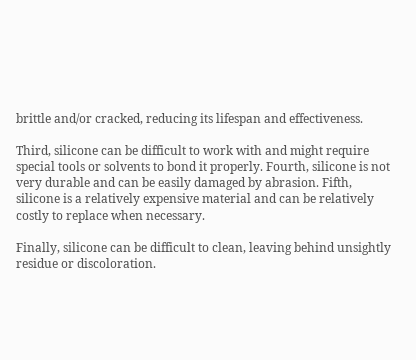brittle and/or cracked, reducing its lifespan and effectiveness.

Third, silicone can be difficult to work with and might require special tools or solvents to bond it properly. Fourth, silicone is not very durable and can be easily damaged by abrasion. Fifth, silicone is a relatively expensive material and can be relatively costly to replace when necessary.

Finally, silicone can be difficult to clean, leaving behind unsightly residue or discoloration.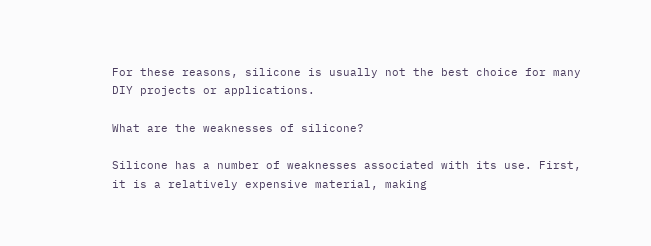For these reasons, silicone is usually not the best choice for many DIY projects or applications.

What are the weaknesses of silicone?

Silicone has a number of weaknesses associated with its use. First, it is a relatively expensive material, making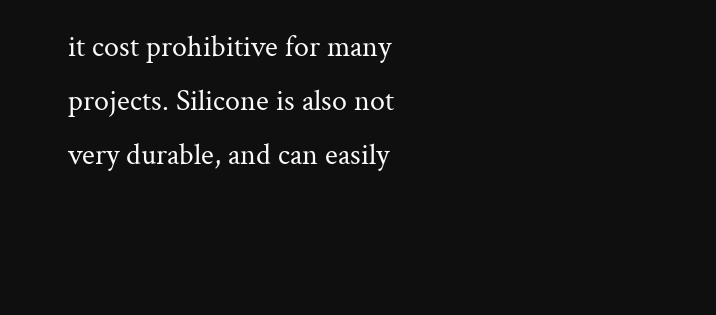it cost prohibitive for many projects. Silicone is also not very durable, and can easily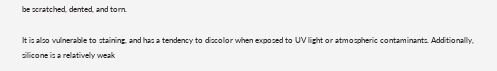be scratched, dented, and torn.

It is also vulnerable to staining, and has a tendency to discolor when exposed to UV light or atmospheric contaminants. Additionally, silicone is a relatively weak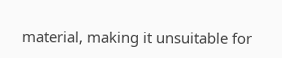material, making it unsuitable for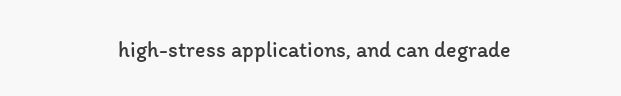high-stress applications, and can degrade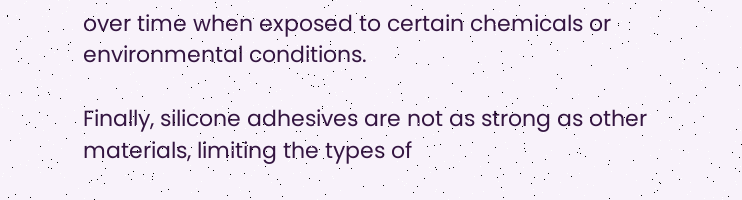over time when exposed to certain chemicals or environmental conditions.

Finally, silicone adhesives are not as strong as other materials, limiting the types of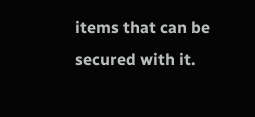items that can be secured with it.